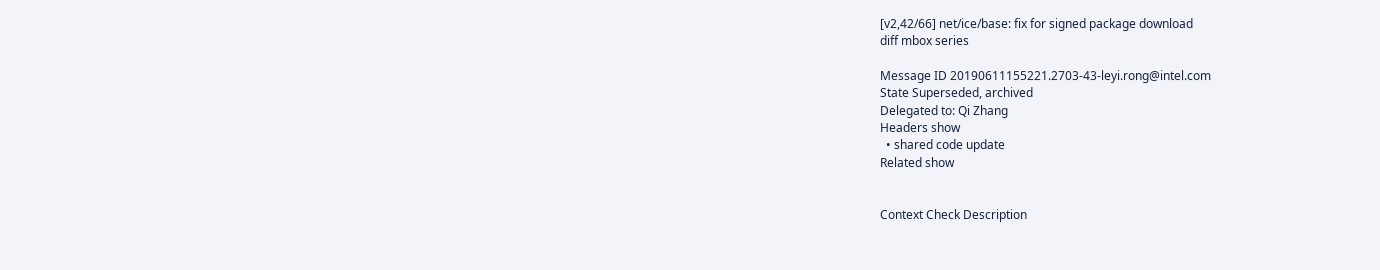[v2,42/66] net/ice/base: fix for signed package download
diff mbox series

Message ID 20190611155221.2703-43-leyi.rong@intel.com
State Superseded, archived
Delegated to: Qi Zhang
Headers show
  • shared code update
Related show


Context Check Description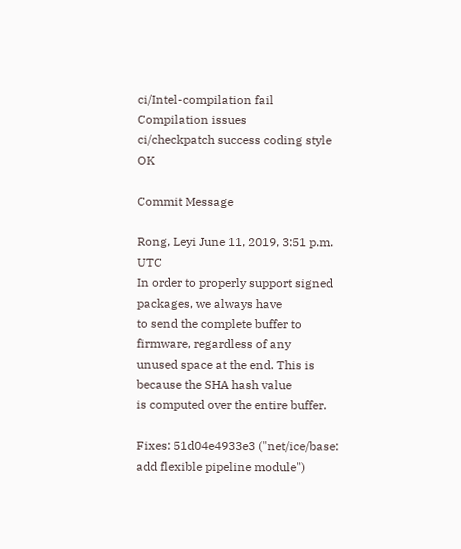ci/Intel-compilation fail Compilation issues
ci/checkpatch success coding style OK

Commit Message

Rong, Leyi June 11, 2019, 3:51 p.m. UTC
In order to properly support signed packages, we always have
to send the complete buffer to firmware, regardless of any
unused space at the end. This is because the SHA hash value
is computed over the entire buffer.

Fixes: 51d04e4933e3 ("net/ice/base: add flexible pipeline module")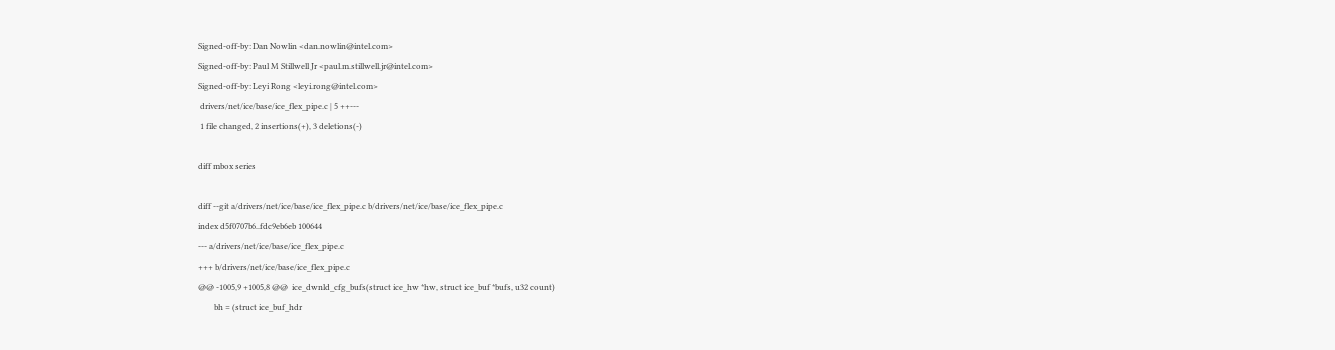Signed-off-by: Dan Nowlin <dan.nowlin@intel.com>
Signed-off-by: Paul M Stillwell Jr <paul.m.stillwell.jr@intel.com>
Signed-off-by: Leyi Rong <leyi.rong@intel.com>
 drivers/net/ice/base/ice_flex_pipe.c | 5 ++---
 1 file changed, 2 insertions(+), 3 deletions(-)

diff mbox series

diff --git a/drivers/net/ice/base/ice_flex_pipe.c b/drivers/net/ice/base/ice_flex_pipe.c
index d5f0707b6..fdc9eb6eb 100644
--- a/drivers/net/ice/base/ice_flex_pipe.c
+++ b/drivers/net/ice/base/ice_flex_pipe.c
@@ -1005,9 +1005,8 @@  ice_dwnld_cfg_bufs(struct ice_hw *hw, struct ice_buf *bufs, u32 count)
        bh = (struct ice_buf_hdr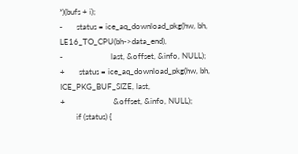*)(bufs + i);
-       status = ice_aq_download_pkg(hw, bh, LE16_TO_CPU(bh->data_end),
-                        last, &offset, &info, NULL);
+       status = ice_aq_download_pkg(hw, bh, ICE_PKG_BUF_SIZE, last,
+                        &offset, &info, NULL);
        if (status) {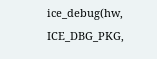ice_debug(hw, ICE_DBG_PKG,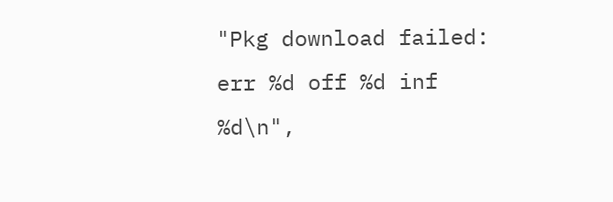"Pkg download failed: err %d off %d inf %d\n",